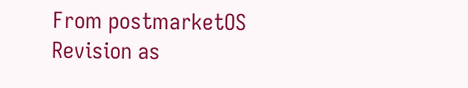From postmarketOS
Revision as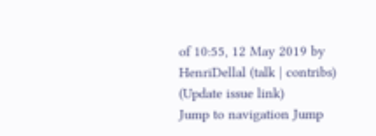of 10:55, 12 May 2019 by HenriDellal (talk | contribs) (Update issue link)
Jump to navigation Jump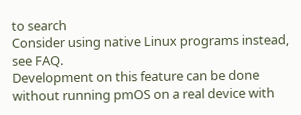to search
Consider using native Linux programs instead, see FAQ.
Development on this feature can be done without running pmOS on a real device with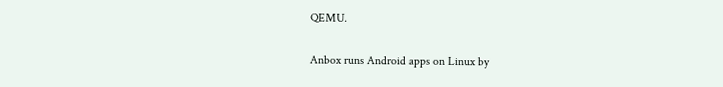QEMU.

Anbox runs Android apps on Linux by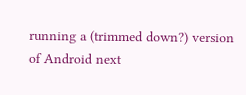running a (trimmed down?) version of Android next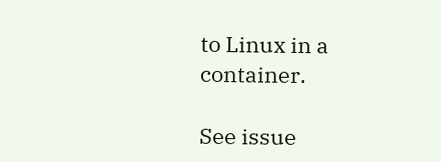to Linux in a container.

See issue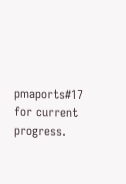pmaports#17 for current progress.